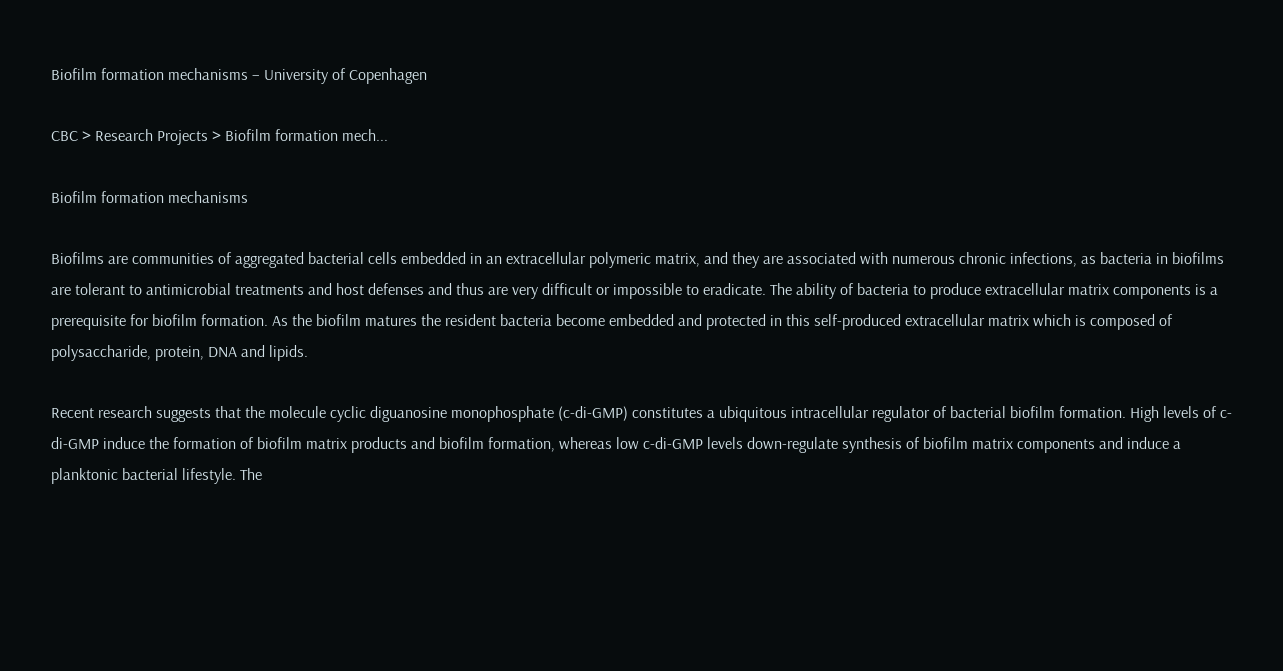Biofilm formation mechanisms – University of Copenhagen

CBC > Research Projects > Biofilm formation mech...

Biofilm formation mechanisms

Biofilms are communities of aggregated bacterial cells embedded in an extracellular polymeric matrix, and they are associated with numerous chronic infections, as bacteria in biofilms are tolerant to antimicrobial treatments and host defenses and thus are very difficult or impossible to eradicate. The ability of bacteria to produce extracellular matrix components is a prerequisite for biofilm formation. As the biofilm matures the resident bacteria become embedded and protected in this self-produced extracellular matrix which is composed of polysaccharide, protein, DNA and lipids.

Recent research suggests that the molecule cyclic diguanosine monophosphate (c-di-GMP) constitutes a ubiquitous intracellular regulator of bacterial biofilm formation. High levels of c-di-GMP induce the formation of biofilm matrix products and biofilm formation, whereas low c-di-GMP levels down-regulate synthesis of biofilm matrix components and induce a planktonic bacterial lifestyle. The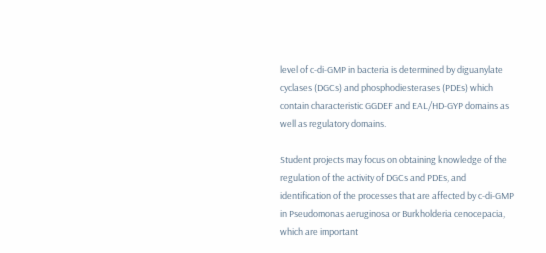level of c-di-GMP in bacteria is determined by diguanylate cyclases (DGCs) and phosphodiesterases (PDEs) which contain characteristic GGDEF and EAL/HD-GYP domains as well as regulatory domains.

Student projects may focus on obtaining knowledge of the regulation of the activity of DGCs and PDEs, and identification of the processes that are affected by c-di-GMP in Pseudomonas aeruginosa or Burkholderia cenocepacia, which are important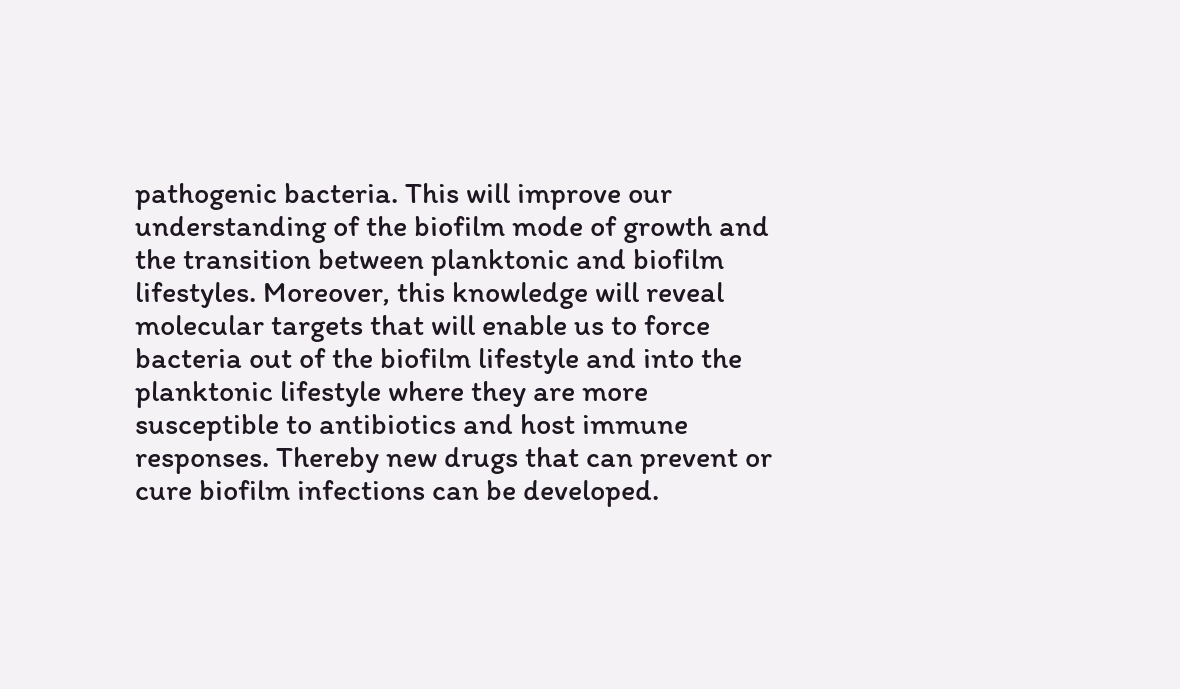pathogenic bacteria. This will improve our understanding of the biofilm mode of growth and the transition between planktonic and biofilm lifestyles. Moreover, this knowledge will reveal molecular targets that will enable us to force bacteria out of the biofilm lifestyle and into the planktonic lifestyle where they are more susceptible to antibiotics and host immune responses. Thereby new drugs that can prevent or cure biofilm infections can be developed.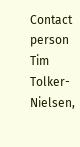Contact person
Tim Tolker-Nielsen,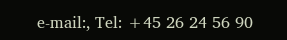e-mail:, Tel: +45 26 24 56 90